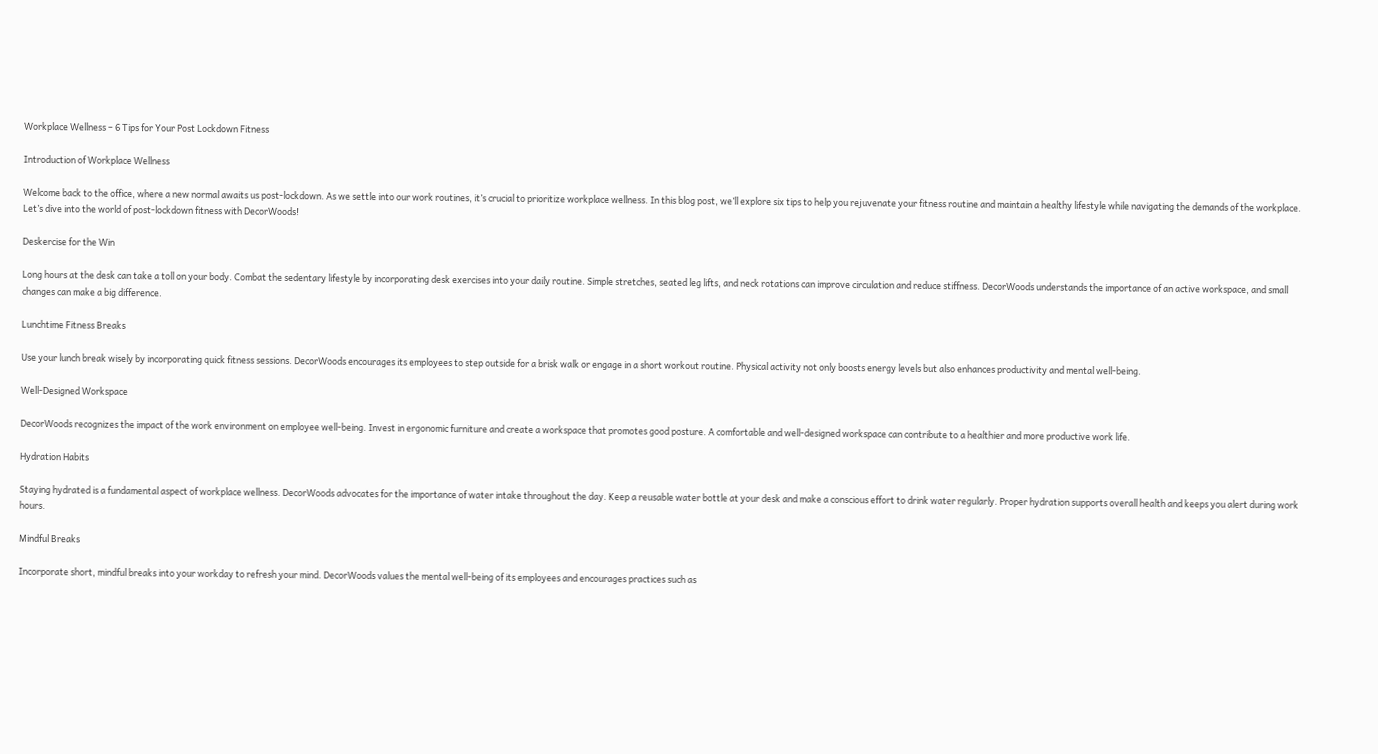Workplace Wellness – 6 Tips for Your Post Lockdown Fitness

Introduction of Workplace Wellness

Welcome back to the office, where a new normal awaits us post-lockdown. As we settle into our work routines, it’s crucial to prioritize workplace wellness. In this blog post, we’ll explore six tips to help you rejuvenate your fitness routine and maintain a healthy lifestyle while navigating the demands of the workplace. Let’s dive into the world of post-lockdown fitness with DecorWoods!

Deskercise for the Win

Long hours at the desk can take a toll on your body. Combat the sedentary lifestyle by incorporating desk exercises into your daily routine. Simple stretches, seated leg lifts, and neck rotations can improve circulation and reduce stiffness. DecorWoods understands the importance of an active workspace, and small changes can make a big difference.

Lunchtime Fitness Breaks

Use your lunch break wisely by incorporating quick fitness sessions. DecorWoods encourages its employees to step outside for a brisk walk or engage in a short workout routine. Physical activity not only boosts energy levels but also enhances productivity and mental well-being.

Well-Designed Workspace

DecorWoods recognizes the impact of the work environment on employee well-being. Invest in ergonomic furniture and create a workspace that promotes good posture. A comfortable and well-designed workspace can contribute to a healthier and more productive work life.

Hydration Habits

Staying hydrated is a fundamental aspect of workplace wellness. DecorWoods advocates for the importance of water intake throughout the day. Keep a reusable water bottle at your desk and make a conscious effort to drink water regularly. Proper hydration supports overall health and keeps you alert during work hours.

Mindful Breaks

Incorporate short, mindful breaks into your workday to refresh your mind. DecorWoods values the mental well-being of its employees and encourages practices such as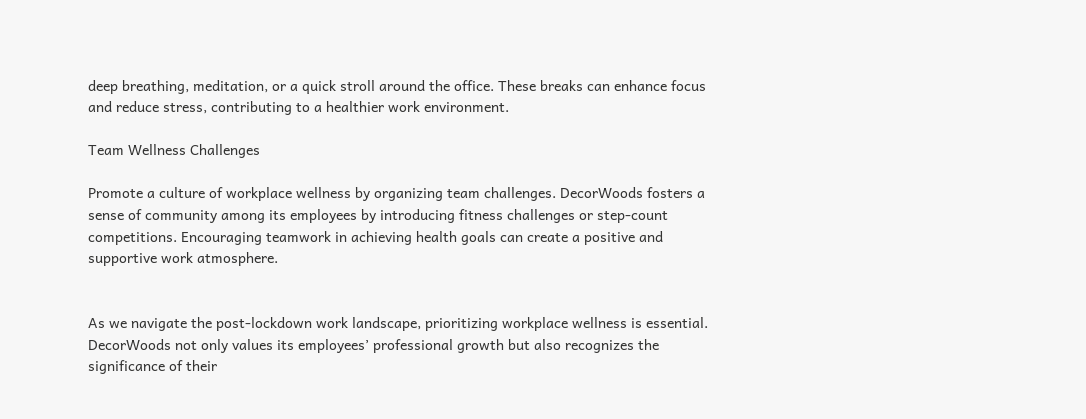deep breathing, meditation, or a quick stroll around the office. These breaks can enhance focus and reduce stress, contributing to a healthier work environment.

Team Wellness Challenges

Promote a culture of workplace wellness by organizing team challenges. DecorWoods fosters a sense of community among its employees by introducing fitness challenges or step-count competitions. Encouraging teamwork in achieving health goals can create a positive and supportive work atmosphere.


As we navigate the post-lockdown work landscape, prioritizing workplace wellness is essential. DecorWoods not only values its employees’ professional growth but also recognizes the significance of their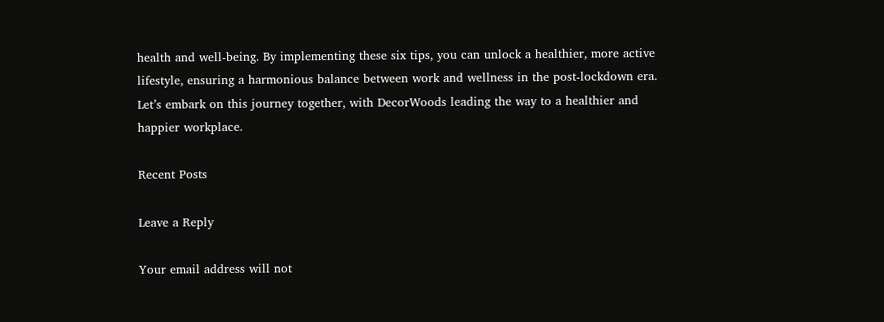health and well-being. By implementing these six tips, you can unlock a healthier, more active lifestyle, ensuring a harmonious balance between work and wellness in the post-lockdown era. Let’s embark on this journey together, with DecorWoods leading the way to a healthier and happier workplace.

Recent Posts

Leave a Reply

Your email address will not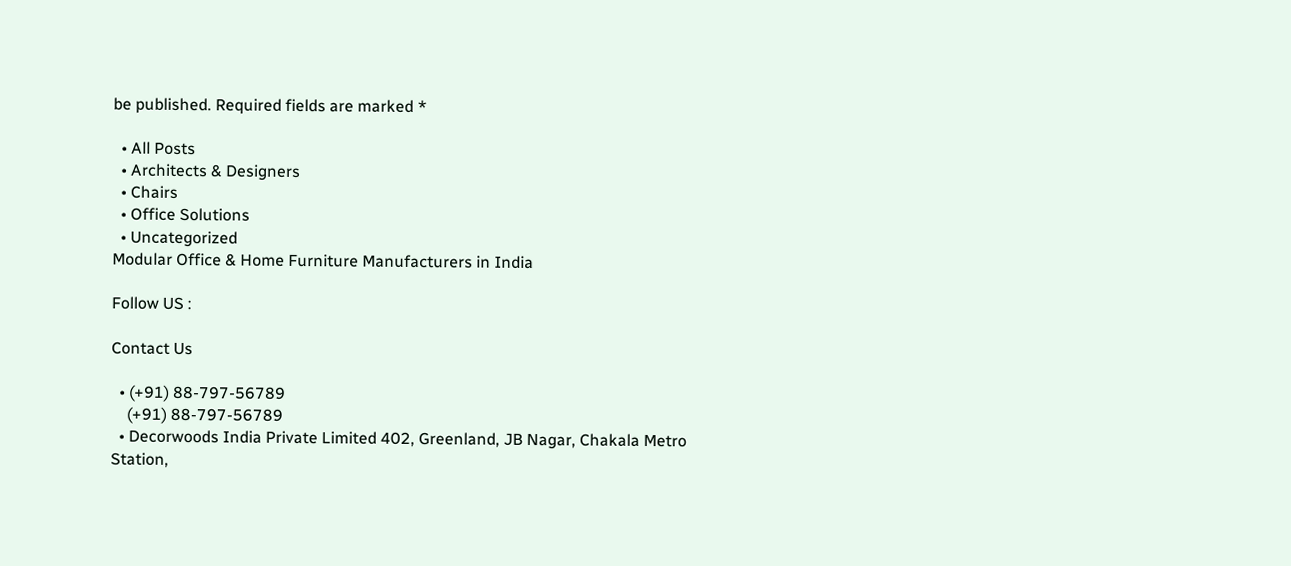be published. Required fields are marked *

  • All Posts
  • Architects & Designers
  • Chairs
  • Office Solutions
  • Uncategorized
Modular Office & Home Furniture Manufacturers in India

Follow US :

Contact Us

  • (+91) 88-797-56789
    (+91) 88-797-56789
  • Decorwoods India Private Limited 402, Greenland, JB Nagar, Chakala Metro Station,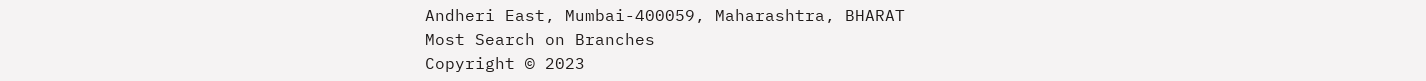Andheri East, Mumbai-400059, Maharashtra, BHARAT
Most Search on Branches
Copyright © 2023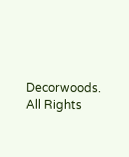Decorwoods. All Rights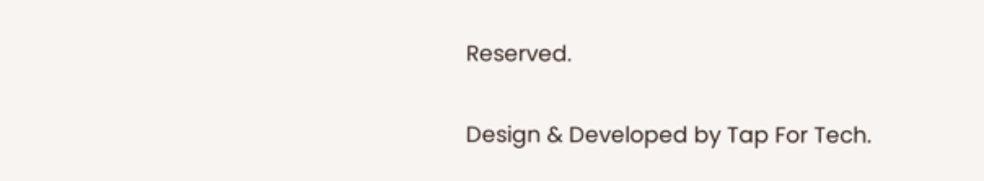Reserved.

Design & Developed by Tap For Tech.